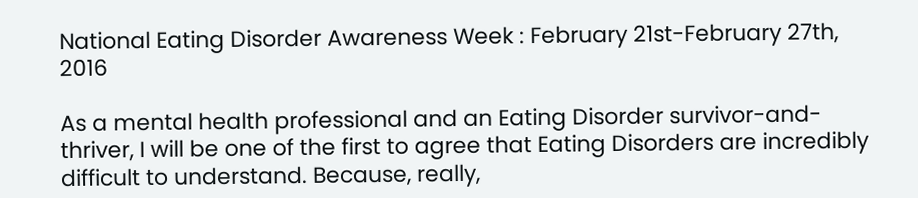National Eating Disorder Awareness Week : February 21st-February 27th, 2016

As a mental health professional and an Eating Disorder survivor-and-thriver, I will be one of the first to agree that Eating Disorders are incredibly difficult to understand. Because, really,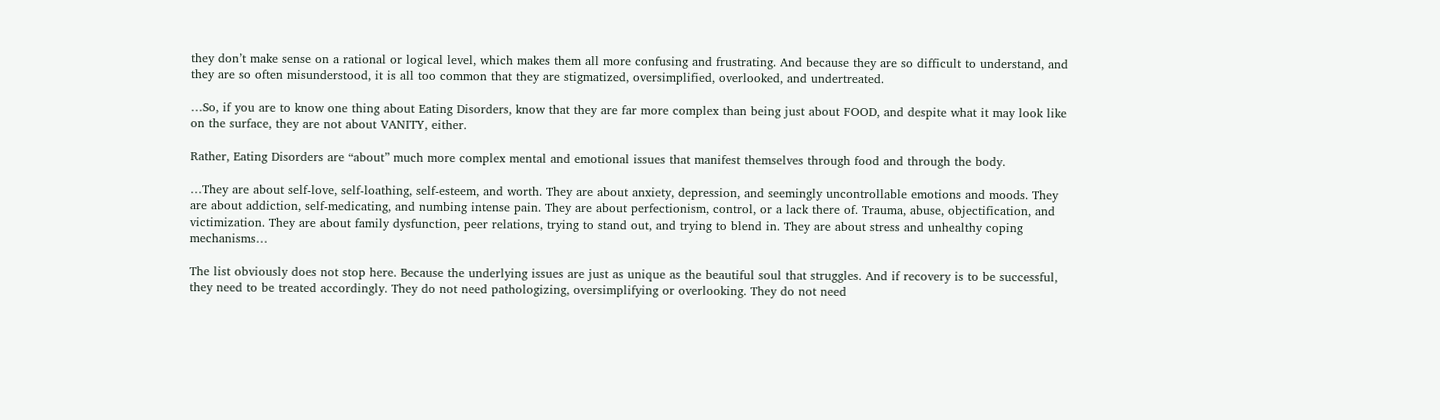they don’t make sense on a rational or logical level, which makes them all more confusing and frustrating. And because they are so difficult to understand, and they are so often misunderstood, it is all too common that they are stigmatized, oversimplified, overlooked, and undertreated.

…So, if you are to know one thing about Eating Disorders, know that they are far more complex than being just about FOOD, and despite what it may look like on the surface, they are not about VANITY, either.

Rather, Eating Disorders are “about” much more complex mental and emotional issues that manifest themselves through food and through the body.

…They are about self-love, self-loathing, self-esteem, and worth. They are about anxiety, depression, and seemingly uncontrollable emotions and moods. They are about addiction, self-medicating, and numbing intense pain. They are about perfectionism, control, or a lack there of. Trauma, abuse, objectification, and victimization. They are about family dysfunction, peer relations, trying to stand out, and trying to blend in. They are about stress and unhealthy coping mechanisms…

The list obviously does not stop here. Because the underlying issues are just as unique as the beautiful soul that struggles. And if recovery is to be successful, they need to be treated accordingly. They do not need pathologizing, oversimplifying or overlooking. They do not need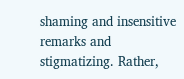shaming and insensitive remarks and stigmatizing. Rather,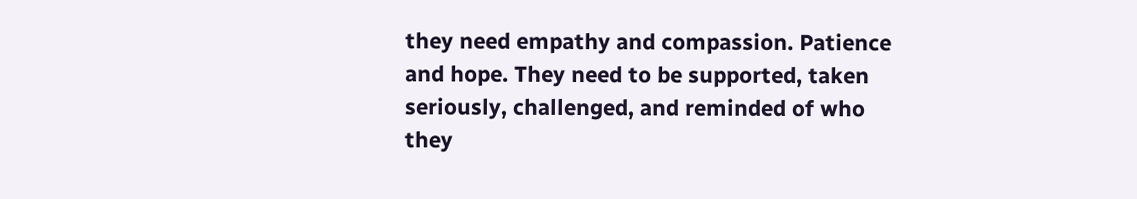they need empathy and compassion. Patience and hope. They need to be supported, taken seriously, challenged, and reminded of who they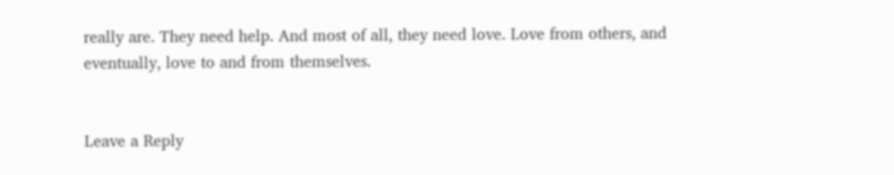really are. They need help. And most of all, they need love. Love from others, and eventually, love to and from themselves.


Leave a Reply